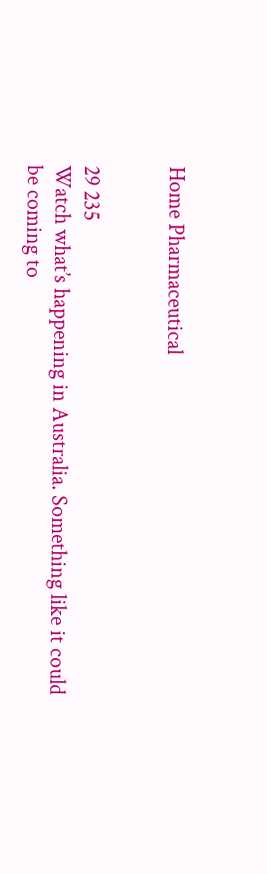Home Pharmaceutical


29 235
Watch what’s happening in Australia. Something like it could be coming to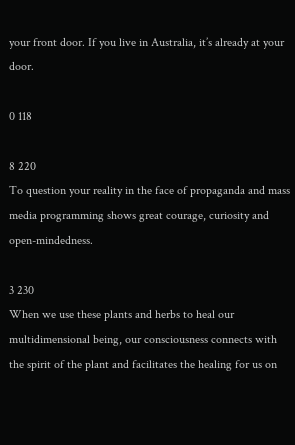your front door. If you live in Australia, it’s already at your door.

0 118

8 220
To question your reality in the face of propaganda and mass media programming shows great courage, curiosity and open-mindedness.

3 230
When we use these plants and herbs to heal our multidimensional being, our consciousness connects with the spirit of the plant and facilitates the healing for us on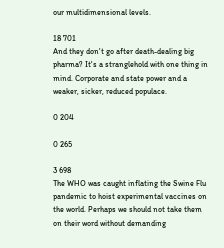our multidimensional levels.

18 701
And they don't go after death-dealing big pharma? It's a stranglehold with one thing in mind. Corporate and state power and a weaker, sicker, reduced populace.

0 204

0 265

3 698
The WHO was caught inflating the Swine Flu pandemic to hoist experimental vaccines on the world. Perhaps we should not take them on their word without demanding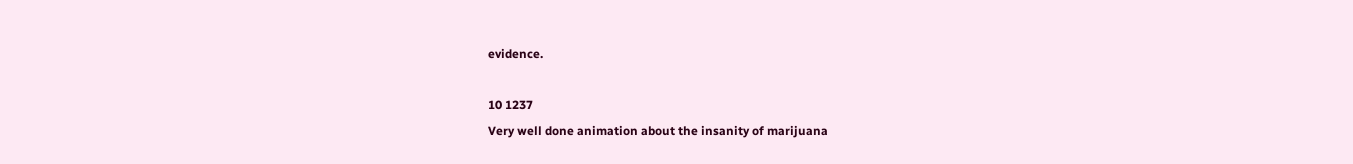evidence.

10 1237
Very well done animation about the insanity of marijuana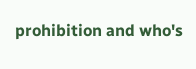prohibition and who's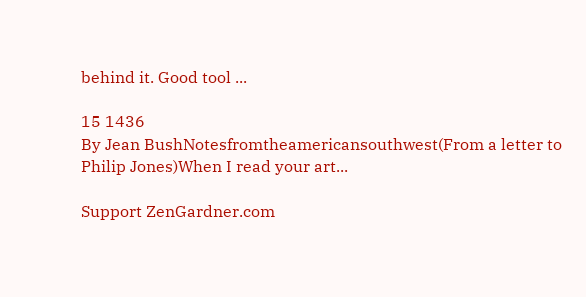behind it. Good tool ...

15 1436
By Jean BushNotesfromtheamericansouthwest(From a letter to Philip Jones)When I read your art...

Support ZenGardner.com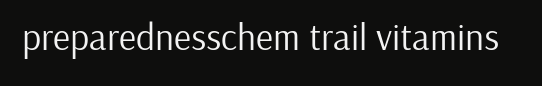preparednesschem trail vitamins